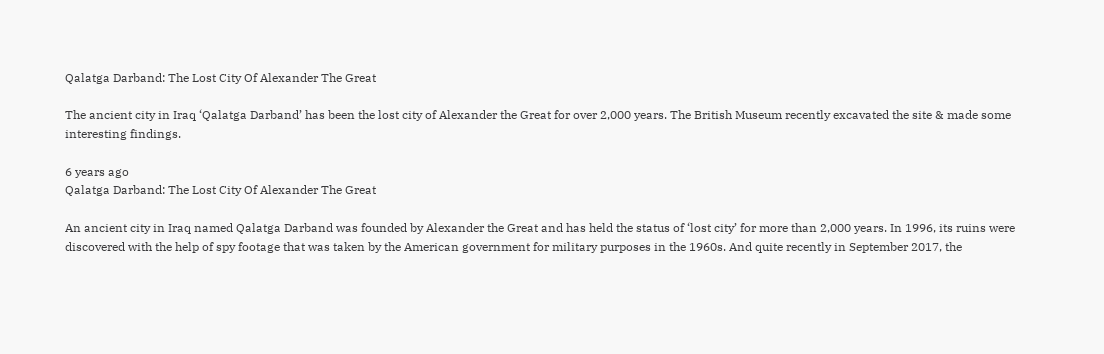Qalatga Darband: The Lost City Of Alexander The Great

The ancient city in Iraq ‘Qalatga Darband’ has been the lost city of Alexander the Great for over 2,000 years. The British Museum recently excavated the site & made some interesting findings.

6 years ago
Qalatga Darband: The Lost City Of Alexander The Great

An ancient city in Iraq named Qalatga Darband was founded by Alexander the Great and has held the status of ‘lost city’ for more than 2,000 years. In 1996, its ruins were discovered with the help of spy footage that was taken by the American government for military purposes in the 1960s. And quite recently in September 2017, the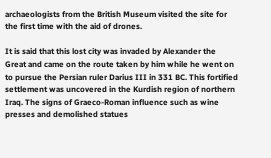archaeologists from the British Museum visited the site for the first time with the aid of drones.

It is said that this lost city was invaded by Alexander the Great and came on the route taken by him while he went on to pursue the Persian ruler Darius III in 331 BC. This fortified settlement was uncovered in the Kurdish region of northern Iraq. The signs of Graeco-Roman influence such as wine presses and demolished statues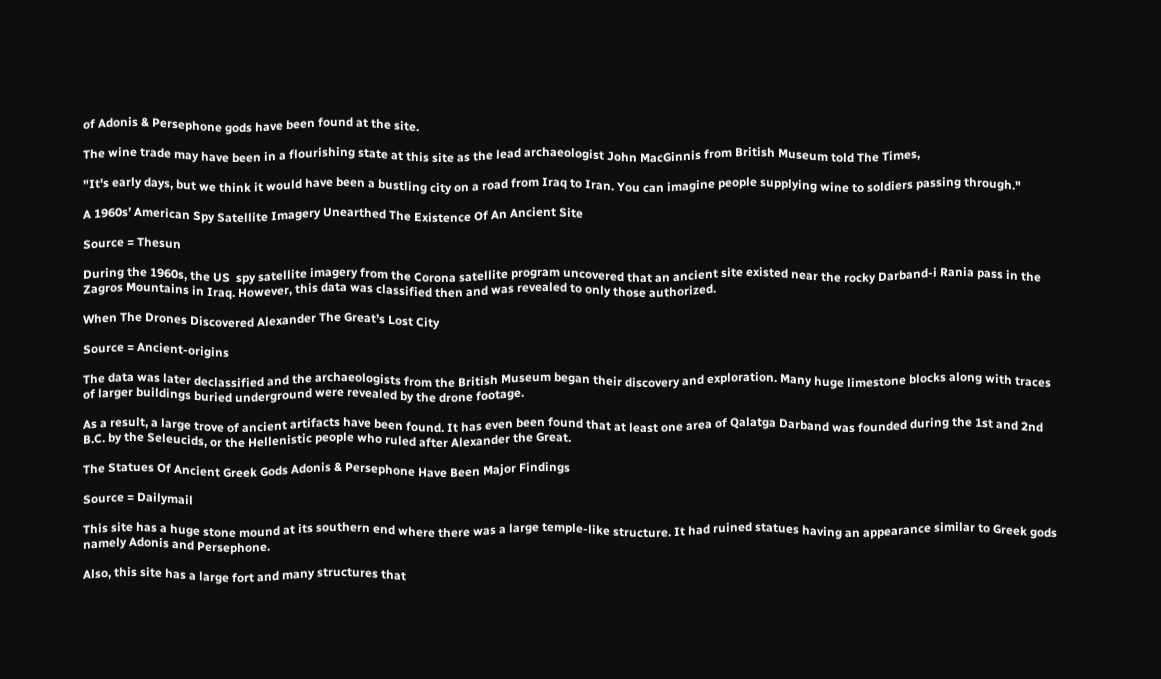of Adonis & Persephone gods have been found at the site.

The wine trade may have been in a flourishing state at this site as the lead archaeologist John MacGinnis from British Museum told The Times,

"It's early days, but we think it would have been a bustling city on a road from Iraq to Iran. You can imagine people supplying wine to soldiers passing through."

A 1960s’ American Spy Satellite Imagery Unearthed The Existence Of An Ancient Site

Source = Thesun

During the 1960s, the US  spy satellite imagery from the Corona satellite program uncovered that an ancient site existed near the rocky Darband-i Rania pass in the Zagros Mountains in Iraq. However, this data was classified then and was revealed to only those authorized.

When The Drones Discovered Alexander The Great’s Lost City

Source = Ancient-origins

The data was later declassified and the archaeologists from the British Museum began their discovery and exploration. Many huge limestone blocks along with traces of larger buildings buried underground were revealed by the drone footage.

As a result, a large trove of ancient artifacts have been found. It has even been found that at least one area of Qalatga Darband was founded during the 1st and 2nd B.C. by the Seleucids, or the Hellenistic people who ruled after Alexander the Great.

The Statues Of Ancient Greek Gods Adonis & Persephone Have Been Major Findings

Source = Dailymail

This site has a huge stone mound at its southern end where there was a large temple-like structure. It had ruined statues having an appearance similar to Greek gods namely Adonis and Persephone.

Also, this site has a large fort and many structures that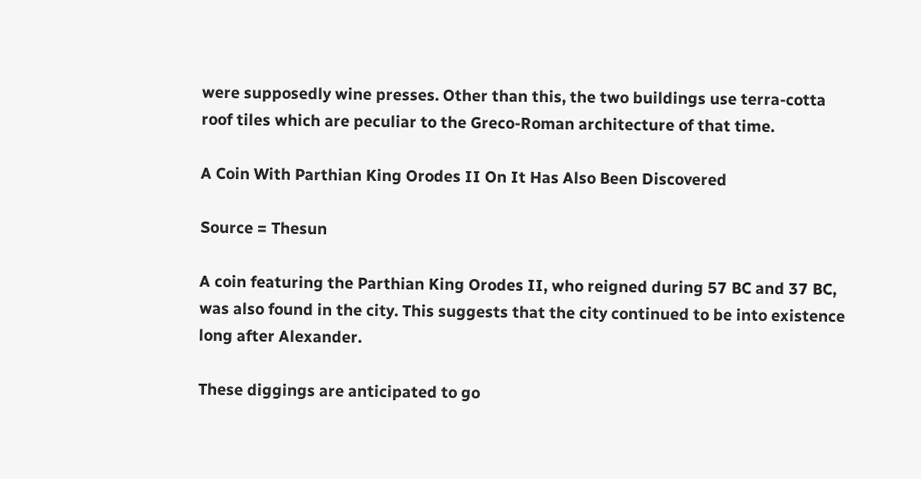were supposedly wine presses. Other than this, the two buildings use terra-cotta roof tiles which are peculiar to the Greco-Roman architecture of that time.

A Coin With Parthian King Orodes II On It Has Also Been Discovered

Source = Thesun

A coin featuring the Parthian King Orodes II, who reigned during 57 BC and 37 BC, was also found in the city. This suggests that the city continued to be into existence long after Alexander.

These diggings are anticipated to go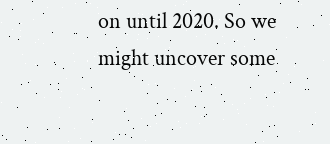on until 2020. So we might uncover some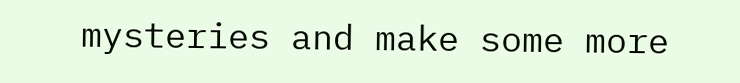mysteries and make some more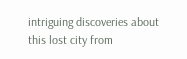intriguing discoveries about this lost city from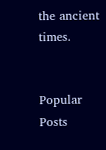the ancient times.


Popular Posts